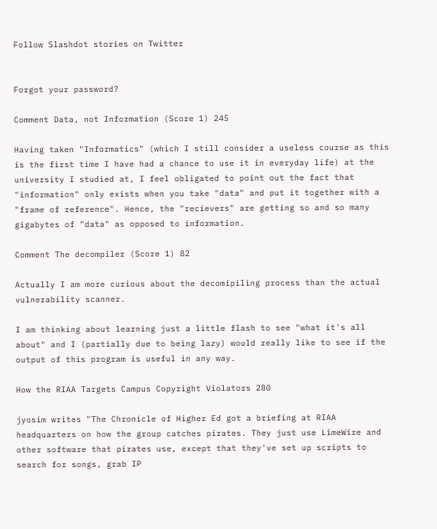Follow Slashdot stories on Twitter


Forgot your password?

Comment Data, not Information (Score 1) 245

Having taken "Informatics" (which I still consider a useless course as this is the first time I have had a chance to use it in everyday life) at the university I studied at, I feel obligated to point out the fact that "information" only exists when you take "data" and put it together with a "frame of reference". Hence, the "recievers" are getting so and so many gigabytes of "data" as opposed to information.

Comment The decompiler (Score 1) 82

Actually I am more curious about the decomipiling process than the actual vulnerability scanner.

I am thinking about learning just a little flash to see "what it's all about" and I (partially due to being lazy) would really like to see if the output of this program is useful in any way.

How the RIAA Targets Campus Copyright Violators 280

jyosim writes "The Chronicle of Higher Ed got a briefing at RIAA headquarters on how the group catches pirates. They just use LimeWire and other software that pirates use, except that they've set up scripts to search for songs, grab IP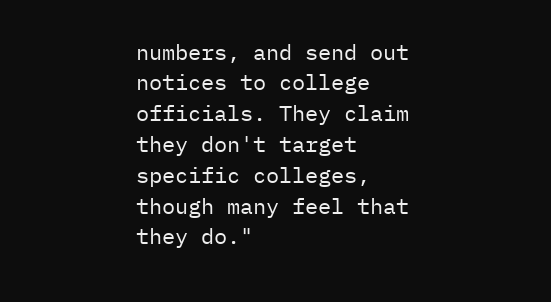numbers, and send out notices to college officials. They claim they don't target specific colleges, though many feel that they do."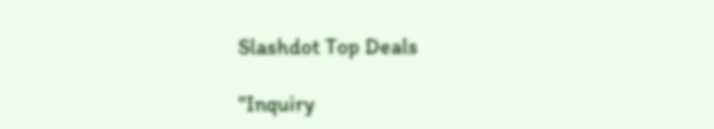Slashdot Top Deals

"Inquiry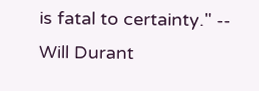is fatal to certainty." -- Will Durant